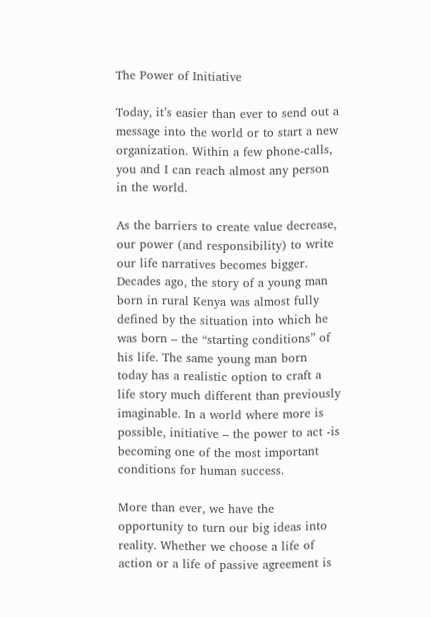The Power of Initiative

Today, it’s easier than ever to send out a message into the world or to start a new organization. Within a few phone-calls, you and I can reach almost any person in the world.

As the barriers to create value decrease, our power (and responsibility) to write our life narratives becomes bigger. Decades ago, the story of a young man born in rural Kenya was almost fully defined by the situation into which he was born – the “starting conditions” of his life. The same young man born today has a realistic option to craft a life story much different than previously imaginable. In a world where more is possible, initiative – the power to act -is becoming one of the most important conditions for human success.

More than ever, we have the opportunity to turn our big ideas into reality. Whether we choose a life of action or a life of passive agreement is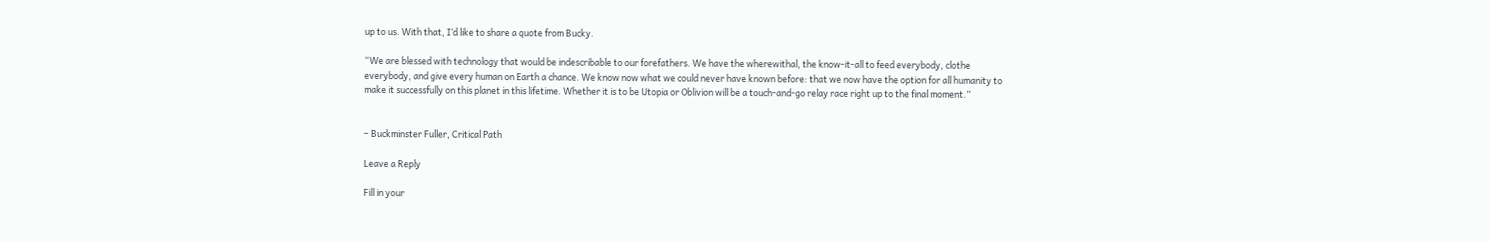up to us. With that, I’d like to share a quote from Bucky.

“We are blessed with technology that would be indescribable to our forefathers. We have the wherewithal, the know-it-all to feed everybody, clothe everybody, and give every human on Earth a chance. We know now what we could never have known before: that we now have the option for all humanity to make it successfully on this planet in this lifetime. Whether it is to be Utopia or Oblivion will be a touch-and-go relay race right up to the final moment.”


– Buckminster Fuller, Critical Path

Leave a Reply

Fill in your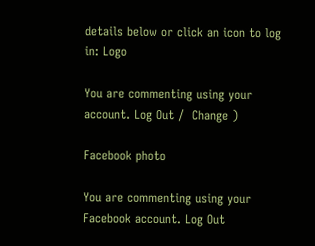details below or click an icon to log in: Logo

You are commenting using your account. Log Out /  Change )

Facebook photo

You are commenting using your Facebook account. Log Out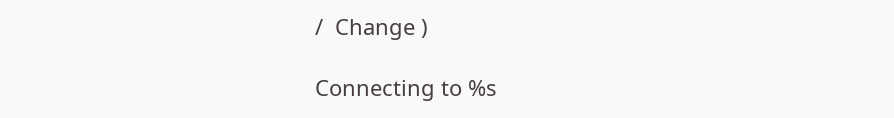/  Change )

Connecting to %s